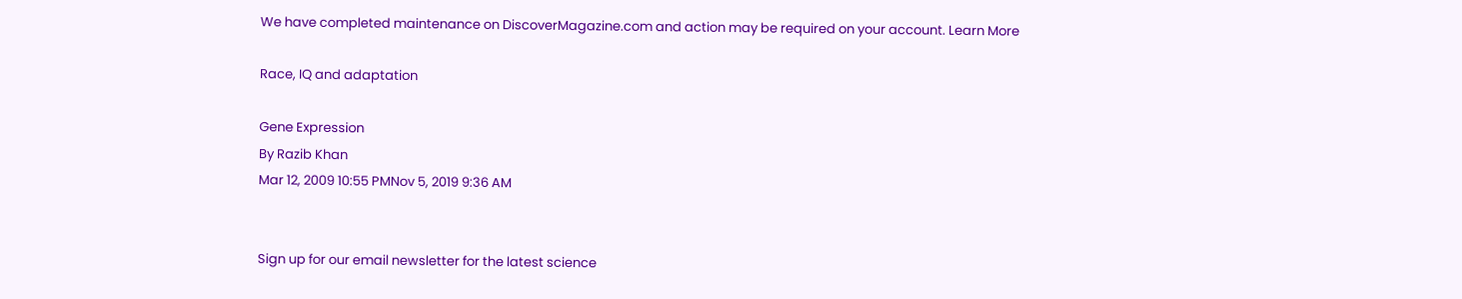We have completed maintenance on DiscoverMagazine.com and action may be required on your account. Learn More

Race, IQ and adaptation

Gene Expression
By Razib Khan
Mar 12, 2009 10:55 PMNov 5, 2019 9:36 AM


Sign up for our email newsletter for the latest science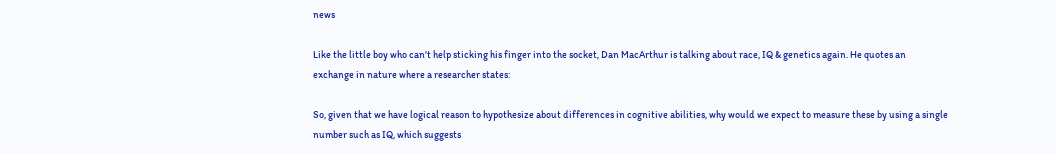news

Like the little boy who can't help sticking his finger into the socket, Dan MacArthur is talking about race, IQ & genetics again. He quotes an exchange in nature where a researcher states:

So, given that we have logical reason to hypothesize about differences in cognitive abilities, why would we expect to measure these by using a single number such as IQ, which suggests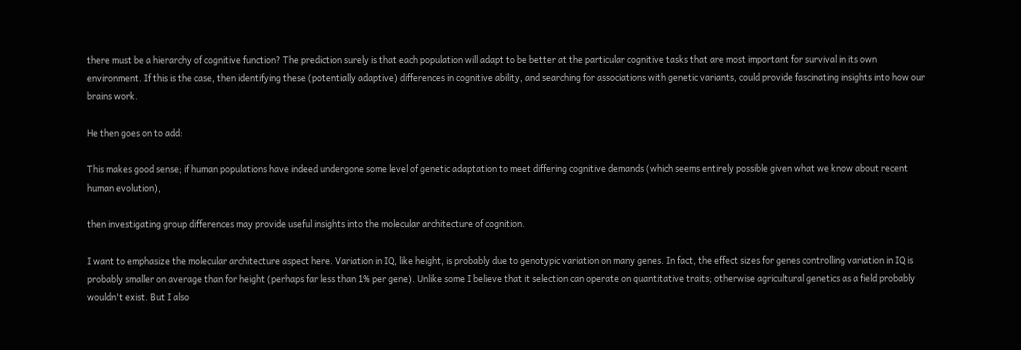there must be a hierarchy of cognitive function? The prediction surely is that each population will adapt to be better at the particular cognitive tasks that are most important for survival in its own environment. If this is the case, then identifying these (potentially adaptive) differences in cognitive ability, and searching for associations with genetic variants, could provide fascinating insights into how our brains work.

He then goes on to add:

This makes good sense; if human populations have indeed undergone some level of genetic adaptation to meet differing cognitive demands (which seems entirely possible given what we know about recent human evolution),

then investigating group differences may provide useful insights into the molecular architecture of cognition.

I want to emphasize the molecular architecture aspect here. Variation in IQ, like height, is probably due to genotypic variation on many genes. In fact, the effect sizes for genes controlling variation in IQ is probably smaller on average than for height (perhaps far less than 1% per gene). Unlike some I believe that it selection can operate on quantitative traits; otherwise agricultural genetics as a field probably wouldn't exist. But I also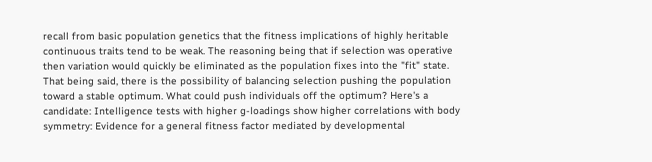recall from basic population genetics that the fitness implications of highly heritable continuous traits tend to be weak. The reasoning being that if selection was operative then variation would quickly be eliminated as the population fixes into the "fit" state. That being said, there is the possibility of balancing selection pushing the population toward a stable optimum. What could push individuals off the optimum? Here's a candidate: Intelligence tests with higher g-loadings show higher correlations with body symmetry: Evidence for a general fitness factor mediated by developmental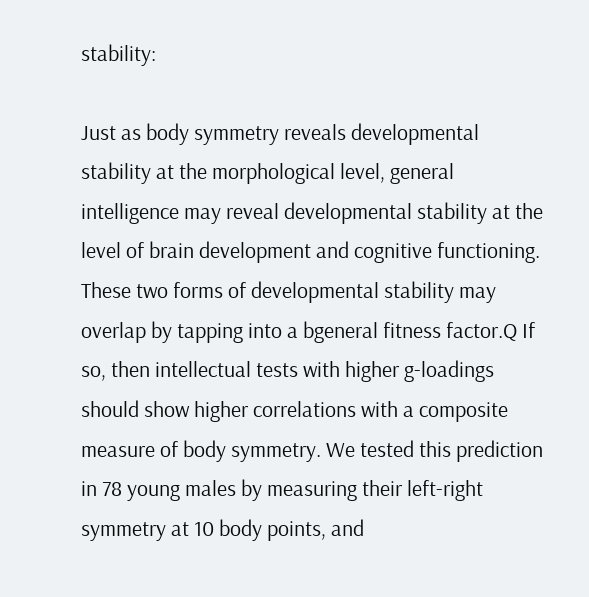stability:

Just as body symmetry reveals developmental stability at the morphological level, general intelligence may reveal developmental stability at the level of brain development and cognitive functioning. These two forms of developmental stability may overlap by tapping into a bgeneral fitness factor.Q If so, then intellectual tests with higher g-loadings should show higher correlations with a composite measure of body symmetry. We tested this prediction in 78 young males by measuring their left-right symmetry at 10 body points, and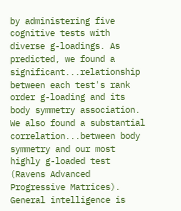by administering five cognitive tests with diverse g-loadings. As predicted, we found a significant...relationship between each test's rank order g-loading and its body symmetry association. We also found a substantial correlation...between body symmetry and our most highly g-loaded test (Ravens Advanced Progressive Matrices). General intelligence is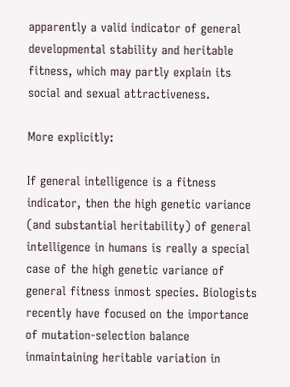apparently a valid indicator of general developmental stability and heritable fitness, which may partly explain its social and sexual attractiveness.

More explicitly:

If general intelligence is a fitness indicator, then the high genetic variance (and substantial heritability) of general intelligence in humans is really a special case of the high genetic variance of general fitness inmost species. Biologists recently have focused on the importance of mutation-selection balance inmaintaining heritable variation in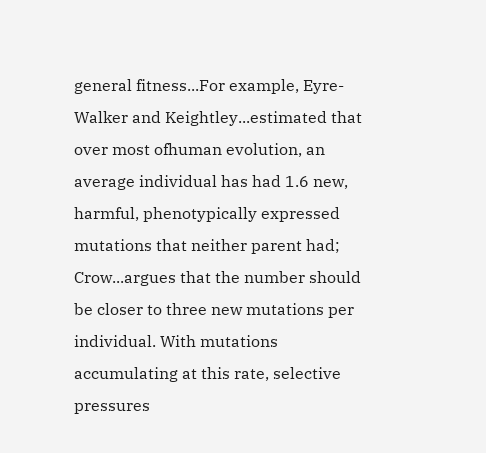general fitness...For example, Eyre-Walker and Keightley...estimated that over most ofhuman evolution, an average individual has had 1.6 new, harmful, phenotypically expressed mutations that neither parent had; Crow...argues that the number should be closer to three new mutations per individual. With mutations accumulating at this rate, selective pressures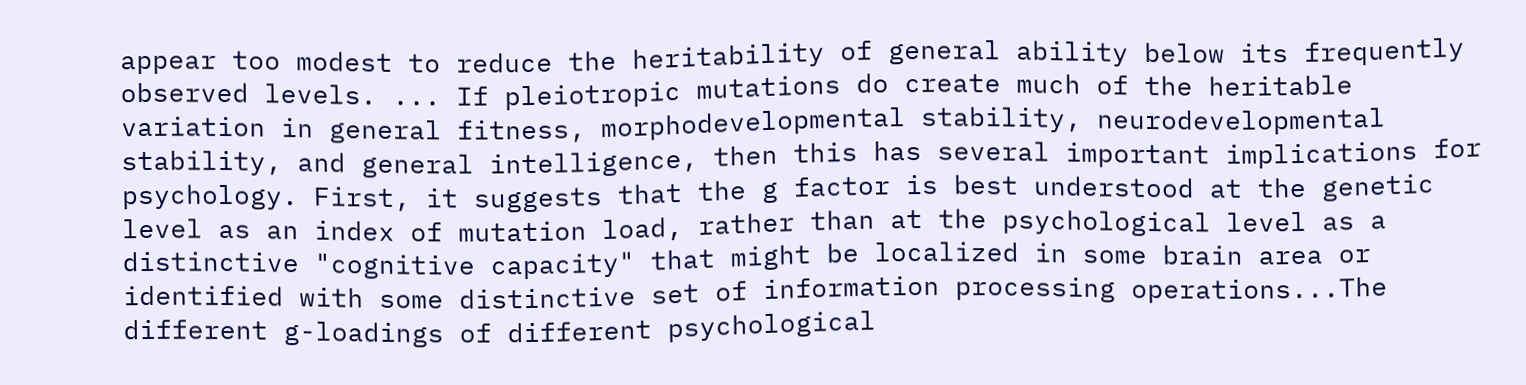appear too modest to reduce the heritability of general ability below its frequently observed levels. ... If pleiotropic mutations do create much of the heritable variation in general fitness, morphodevelopmental stability, neurodevelopmental stability, and general intelligence, then this has several important implications for psychology. First, it suggests that the g factor is best understood at the genetic level as an index of mutation load, rather than at the psychological level as a distinctive "cognitive capacity" that might be localized in some brain area or identified with some distinctive set of information processing operations...The different g-loadings of different psychological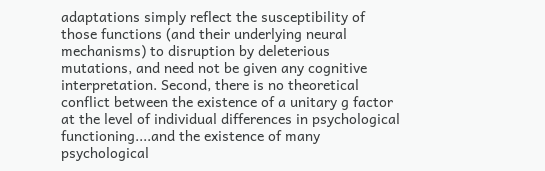adaptations simply reflect the susceptibility of those functions (and their underlying neural mechanisms) to disruption by deleterious mutations, and need not be given any cognitive interpretation. Second, there is no theoretical conflict between the existence of a unitary g factor at the level of individual differences in psychological functioning....and the existence of many psychological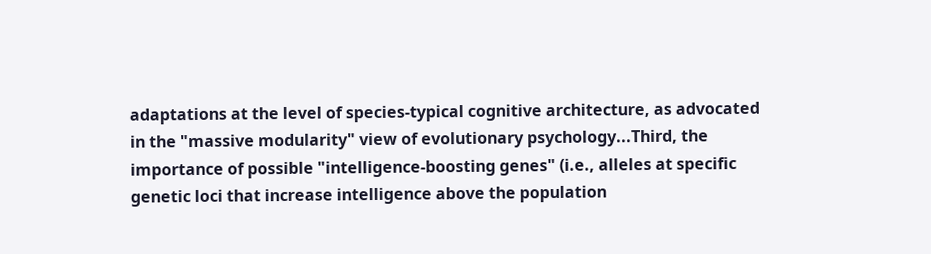adaptations at the level of species-typical cognitive architecture, as advocated in the "massive modularity" view of evolutionary psychology...Third, the importance of possible "intelligence-boosting genes" (i.e., alleles at specific genetic loci that increase intelligence above the population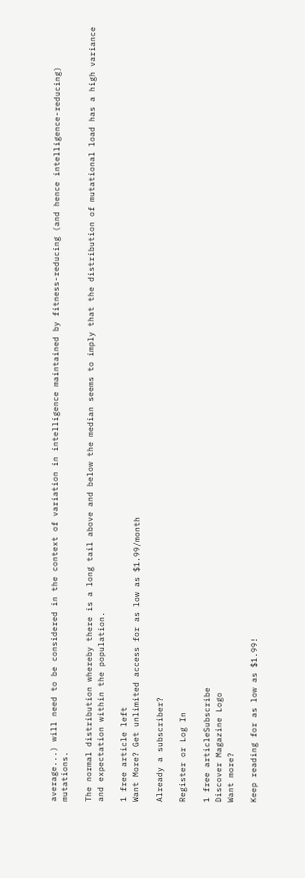average...) will need to be considered in the context of variation in intelligence maintained by fitness-reducing (and hence intelligence-reducing) mutations.

The normal distribution whereby there is a long tail above and below the median seems to imply that the distribution of mutational load has a high variance and expectation within the population.

1 free article left
Want More? Get unlimited access for as low as $1.99/month

Already a subscriber?

Register or Log In

1 free articleSubscribe
Discover Magazine Logo
Want more?

Keep reading for as low as $1.99!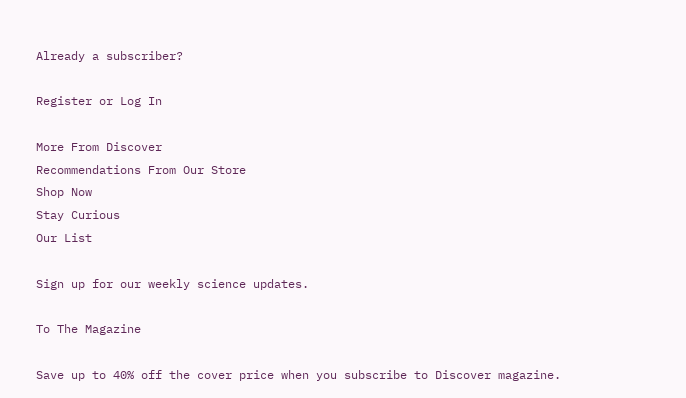Already a subscriber?

Register or Log In

More From Discover
Recommendations From Our Store
Shop Now
Stay Curious
Our List

Sign up for our weekly science updates.

To The Magazine

Save up to 40% off the cover price when you subscribe to Discover magazine.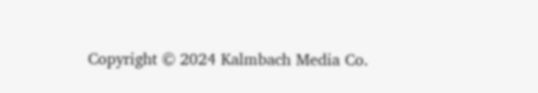Copyright © 2024 Kalmbach Media Co.